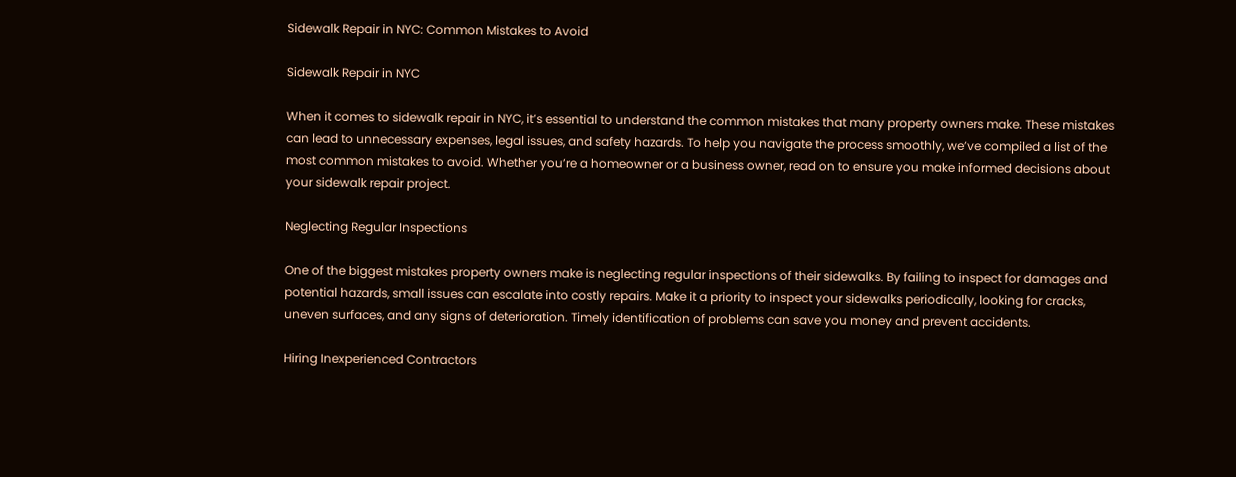Sidewalk Repair in NYC: Common Mistakes to Avoid

Sidewalk Repair in NYC

When it comes to sidewalk repair in NYC, it’s essential to understand the common mistakes that many property owners make. These mistakes can lead to unnecessary expenses, legal issues, and safety hazards. To help you navigate the process smoothly, we’ve compiled a list of the most common mistakes to avoid. Whether you’re a homeowner or a business owner, read on to ensure you make informed decisions about your sidewalk repair project.

Neglecting Regular Inspections

One of the biggest mistakes property owners make is neglecting regular inspections of their sidewalks. By failing to inspect for damages and potential hazards, small issues can escalate into costly repairs. Make it a priority to inspect your sidewalks periodically, looking for cracks, uneven surfaces, and any signs of deterioration. Timely identification of problems can save you money and prevent accidents.

Hiring Inexperienced Contractors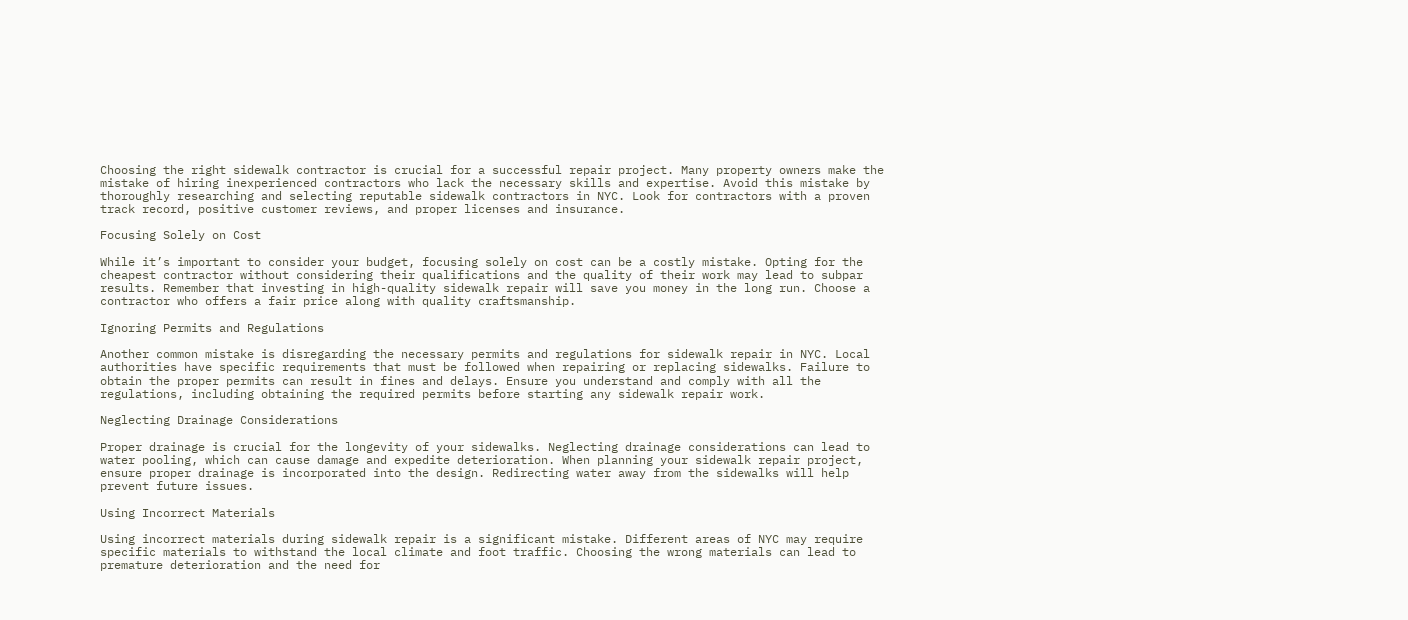Choosing the right sidewalk contractor is crucial for a successful repair project. Many property owners make the mistake of hiring inexperienced contractors who lack the necessary skills and expertise. Avoid this mistake by thoroughly researching and selecting reputable sidewalk contractors in NYC. Look for contractors with a proven track record, positive customer reviews, and proper licenses and insurance.

Focusing Solely on Cost

While it’s important to consider your budget, focusing solely on cost can be a costly mistake. Opting for the cheapest contractor without considering their qualifications and the quality of their work may lead to subpar results. Remember that investing in high-quality sidewalk repair will save you money in the long run. Choose a contractor who offers a fair price along with quality craftsmanship.

Ignoring Permits and Regulations

Another common mistake is disregarding the necessary permits and regulations for sidewalk repair in NYC. Local authorities have specific requirements that must be followed when repairing or replacing sidewalks. Failure to obtain the proper permits can result in fines and delays. Ensure you understand and comply with all the regulations, including obtaining the required permits before starting any sidewalk repair work.

Neglecting Drainage Considerations

Proper drainage is crucial for the longevity of your sidewalks. Neglecting drainage considerations can lead to water pooling, which can cause damage and expedite deterioration. When planning your sidewalk repair project, ensure proper drainage is incorporated into the design. Redirecting water away from the sidewalks will help prevent future issues.

Using Incorrect Materials

Using incorrect materials during sidewalk repair is a significant mistake. Different areas of NYC may require specific materials to withstand the local climate and foot traffic. Choosing the wrong materials can lead to premature deterioration and the need for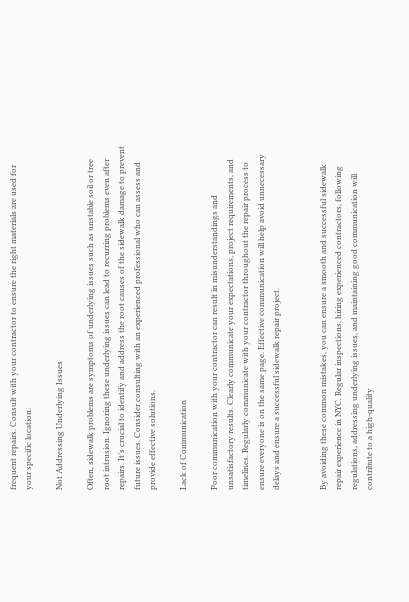frequent repairs. Consult with your contractor to ensure the right materials are used for your specific location.

Not Addressing Underlying Issues

Often, sidewalk problems are symptoms of underlying issues such as unstable soil or tree root intrusion. Ignoring these underlying issues can lead to recurring problems even after repairs. It’s crucial to identify and address the root causes of the sidewalk damage to prevent future issues. Consider consulting with an experienced professional who can assess and provide effective solutions.

Lack of Communication

Poor communication with your contractor can result in misunderstandings and unsatisfactory results. Clearly communicate your expectations, project requirements, and timelines. Regularly communicate with your contractor throughout the repair process to ensure everyone is on the same page. Effective communication will help avoid unnecessary delays and ensure a successful sidewalk repair project.


By avoiding these common mistakes, you can ensure a smooth and successful sidewalk repair experience in NYC. Regular inspections, hiring experienced contractors, following regulations, addressing underlying issues, and maintaining good communication will contribute to a high-quality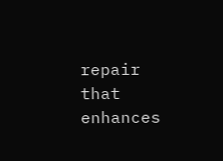repair that enhances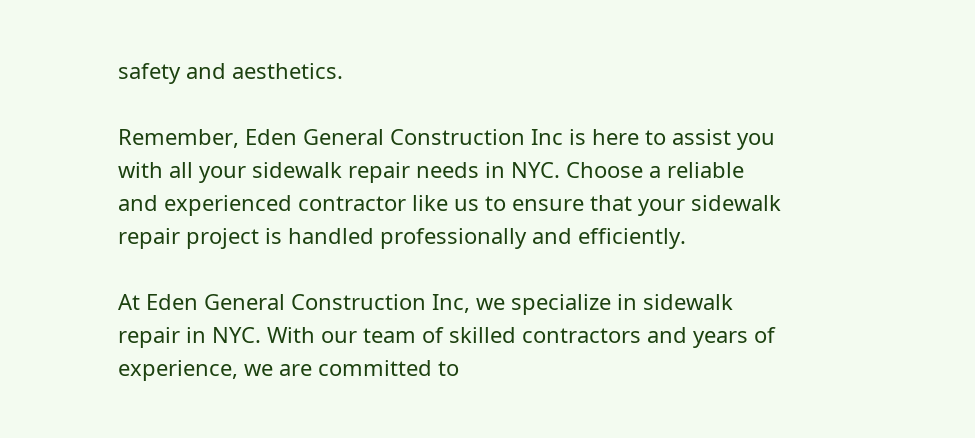safety and aesthetics.

Remember, Eden General Construction Inc is here to assist you with all your sidewalk repair needs in NYC. Choose a reliable and experienced contractor like us to ensure that your sidewalk repair project is handled professionally and efficiently.

At Eden General Construction Inc, we specialize in sidewalk repair in NYC. With our team of skilled contractors and years of experience, we are committed to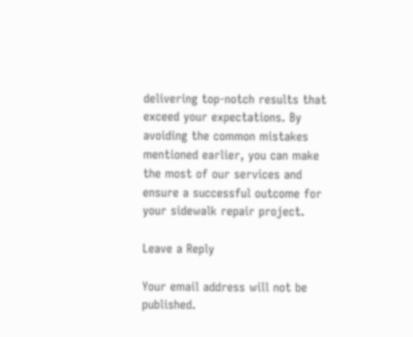delivering top-notch results that exceed your expectations. By avoiding the common mistakes mentioned earlier, you can make the most of our services and ensure a successful outcome for your sidewalk repair project.

Leave a Reply

Your email address will not be published.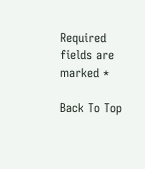Required fields are marked *

Back To Top